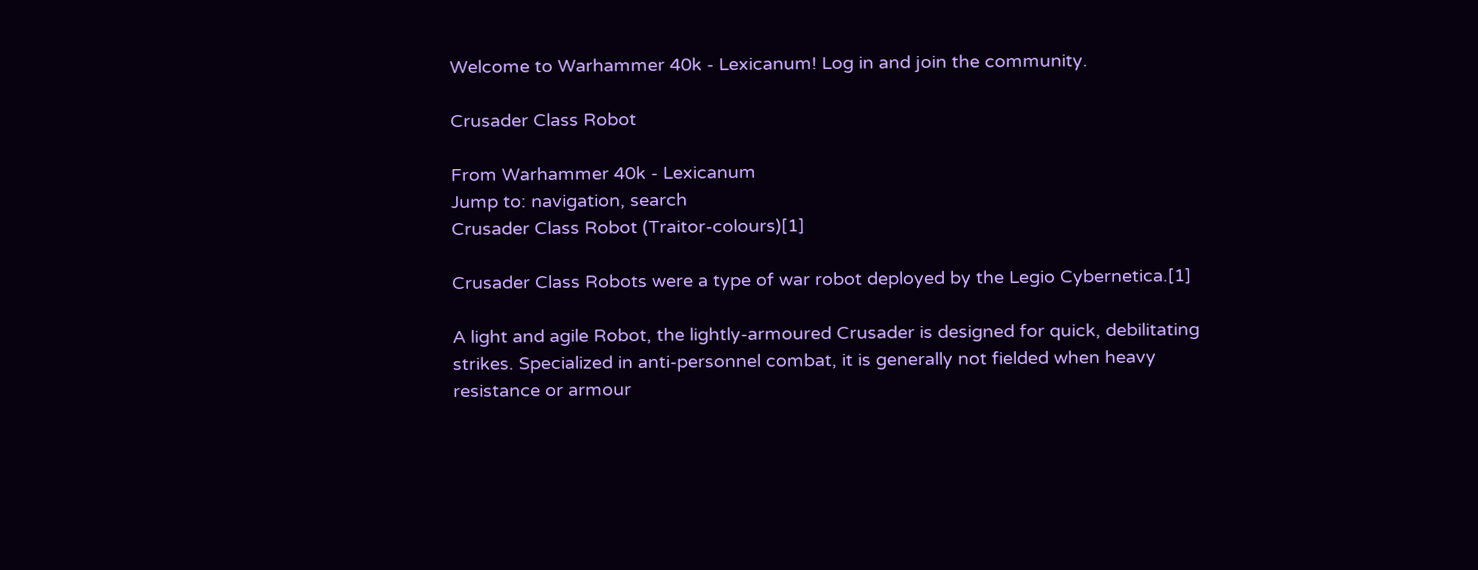Welcome to Warhammer 40k - Lexicanum! Log in and join the community.

Crusader Class Robot

From Warhammer 40k - Lexicanum
Jump to: navigation, search
Crusader Class Robot (Traitor-colours)[1]

Crusader Class Robots were a type of war robot deployed by the Legio Cybernetica.[1]

A light and agile Robot, the lightly-armoured Crusader is designed for quick, debilitating strikes. Specialized in anti-personnel combat, it is generally not fielded when heavy resistance or armour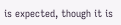is expected, though it is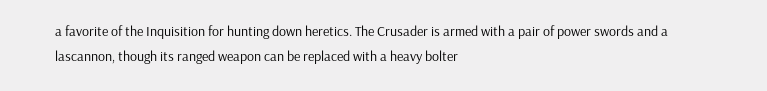a favorite of the Inquisition for hunting down heretics. The Crusader is armed with a pair of power swords and a lascannon, though its ranged weapon can be replaced with a heavy bolter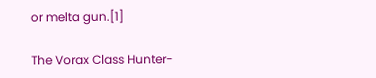or melta gun.[1]

The Vorax Class Hunter-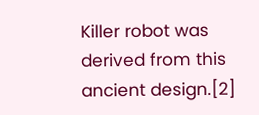Killer robot was derived from this ancient design.[2]